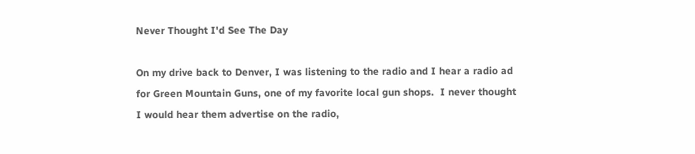Never Thought I'd See The Day

On my drive back to Denver, I was listening to the radio and I hear a radio ad for Green Mountain Guns, one of my favorite local gun shops.  I never thought I would hear them advertise on the radio,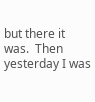but there it was.  Then yesterday I was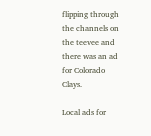flipping through the channels on the teevee and there was an ad for Colorado Clays.

Local ads for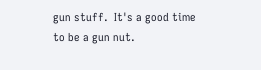gun stuff.  It's a good time to be a gun nut.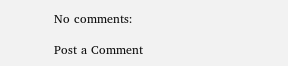No comments:

Post a Comment